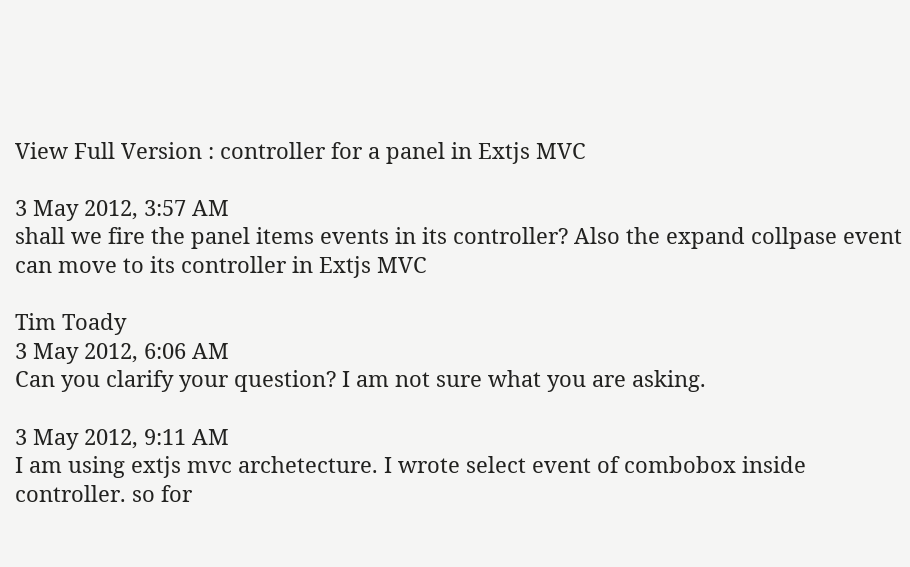View Full Version : controller for a panel in Extjs MVC

3 May 2012, 3:57 AM
shall we fire the panel items events in its controller? Also the expand collpase event can move to its controller in Extjs MVC

Tim Toady
3 May 2012, 6:06 AM
Can you clarify your question? I am not sure what you are asking.

3 May 2012, 9:11 AM
I am using extjs mvc archetecture. I wrote select event of combobox inside controller. so for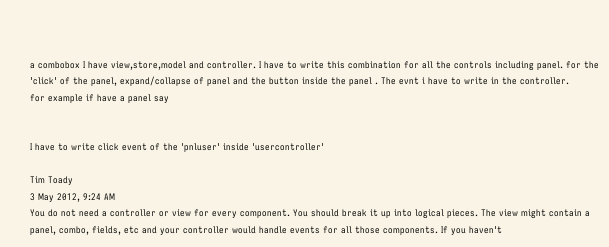a combobox I have view,store,model and controller. I have to write this combination for all the controls including panel. for the 'click' of the panel, expand/collapse of panel and the button inside the panel . The evnt i have to write in the controller.
for example if have a panel say


I have to write click event of the 'pnluser' inside 'usercontroller'

Tim Toady
3 May 2012, 9:24 AM
You do not need a controller or view for every component. You should break it up into logical pieces. The view might contain a panel, combo, fields, etc and your controller would handle events for all those components. If you haven't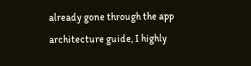already gone through the app architecture guide, I highly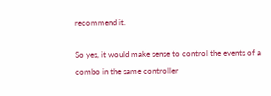recommend it.

So yes, it would make sense to control the events of a combo in the same controller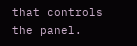that controls the panel.